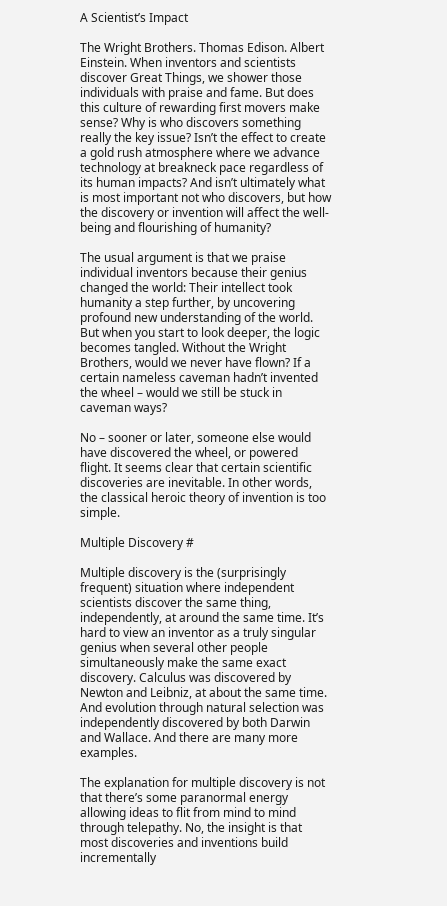A Scientist’s Impact

The Wright Brothers. Thomas Edison. Albert Einstein. When inventors and scientists discover Great Things, we shower those individuals with praise and fame. But does this culture of rewarding first movers make sense? Why is who discovers something really the key issue? Isn’t the effect to create a gold rush atmosphere where we advance technology at breakneck pace regardless of its human impacts? And isn’t ultimately what is most important not who discovers, but how the discovery or invention will affect the well-being and flourishing of humanity?

The usual argument is that we praise individual inventors because their genius changed the world: Their intellect took humanity a step further, by uncovering profound new understanding of the world. But when you start to look deeper, the logic becomes tangled. Without the Wright Brothers, would we never have flown? If a certain nameless caveman hadn’t invented the wheel – would we still be stuck in caveman ways?

No – sooner or later, someone else would have discovered the wheel, or powered flight. It seems clear that certain scientific discoveries are inevitable. In other words, the classical heroic theory of invention is too simple.

Multiple Discovery #

Multiple discovery is the (surprisingly frequent) situation where independent scientists discover the same thing, independently, at around the same time. It’s hard to view an inventor as a truly singular genius when several other people simultaneously make the same exact discovery. Calculus was discovered by Newton and Leibniz, at about the same time. And evolution through natural selection was independently discovered by both Darwin and Wallace. And there are many more examples.

The explanation for multiple discovery is not that there’s some paranormal energy allowing ideas to flit from mind to mind through telepathy. No, the insight is that most discoveries and inventions build incrementally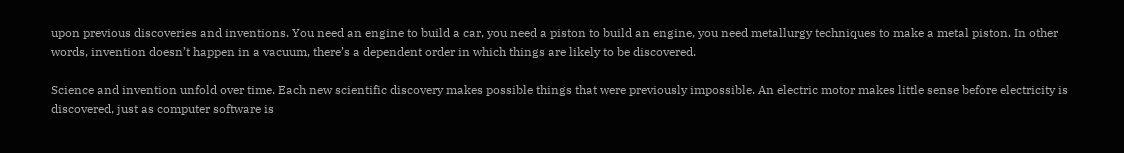upon previous discoveries and inventions. You need an engine to build a car, you need a piston to build an engine, you need metallurgy techniques to make a metal piston. In other words, invention doesn’t happen in a vacuum, there’s a dependent order in which things are likely to be discovered.

Science and invention unfold over time. Each new scientific discovery makes possible things that were previously impossible. An electric motor makes little sense before electricity is discovered, just as computer software is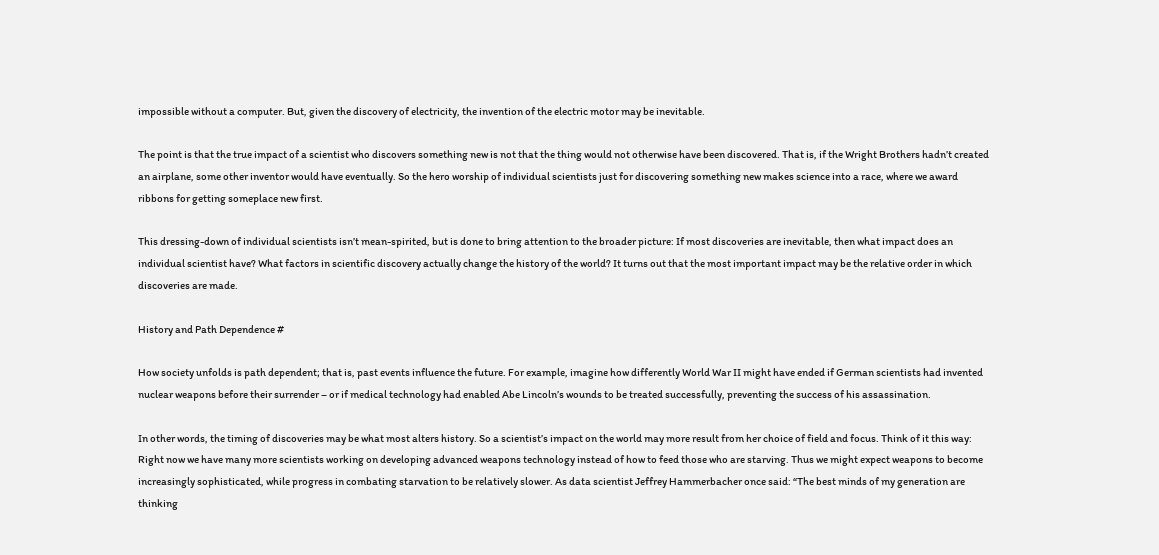impossible without a computer. But, given the discovery of electricity, the invention of the electric motor may be inevitable.

The point is that the true impact of a scientist who discovers something new is not that the thing would not otherwise have been discovered. That is, if the Wright Brothers hadn’t created an airplane, some other inventor would have eventually. So the hero worship of individual scientists just for discovering something new makes science into a race, where we award ribbons for getting someplace new first.

This dressing-down of individual scientists isn’t mean-spirited, but is done to bring attention to the broader picture: If most discoveries are inevitable, then what impact does an individual scientist have? What factors in scientific discovery actually change the history of the world? It turns out that the most important impact may be the relative order in which discoveries are made.

History and Path Dependence #

How society unfolds is path dependent; that is, past events influence the future. For example, imagine how differently World War II might have ended if German scientists had invented nuclear weapons before their surrender – or if medical technology had enabled Abe Lincoln’s wounds to be treated successfully, preventing the success of his assassination.

In other words, the timing of discoveries may be what most alters history. So a scientist’s impact on the world may more result from her choice of field and focus. Think of it this way: Right now we have many more scientists working on developing advanced weapons technology instead of how to feed those who are starving. Thus we might expect weapons to become increasingly sophisticated, while progress in combating starvation to be relatively slower. As data scientist Jeffrey Hammerbacher once said: “The best minds of my generation are thinking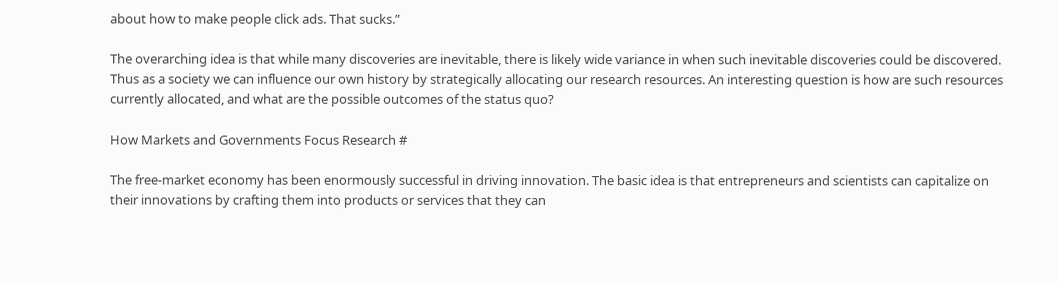about how to make people click ads. That sucks.”

The overarching idea is that while many discoveries are inevitable, there is likely wide variance in when such inevitable discoveries could be discovered. Thus as a society we can influence our own history by strategically allocating our research resources. An interesting question is how are such resources currently allocated, and what are the possible outcomes of the status quo?

How Markets and Governments Focus Research #

The free-market economy has been enormously successful in driving innovation. The basic idea is that entrepreneurs and scientists can capitalize on their innovations by crafting them into products or services that they can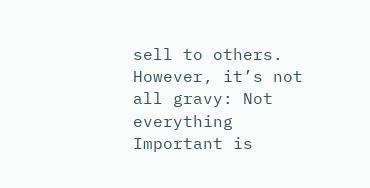sell to others. However, it’s not all gravy: Not everything Important is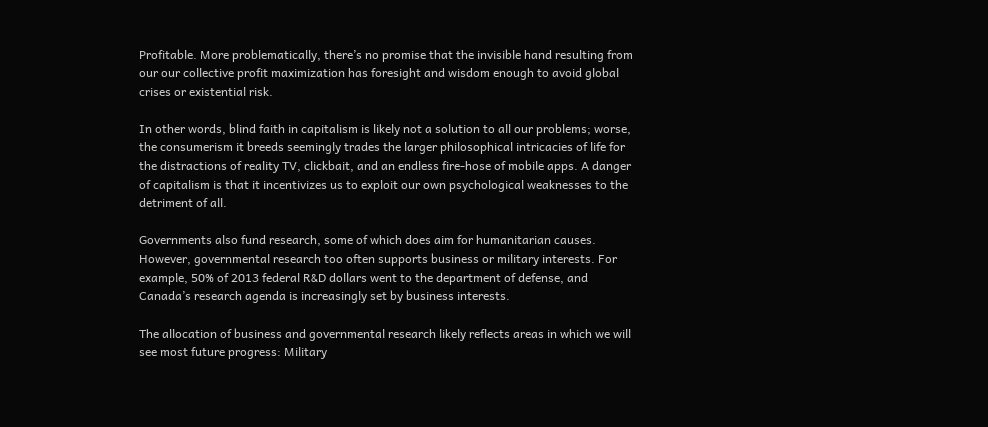Profitable. More problematically, there’s no promise that the invisible hand resulting from our our collective profit maximization has foresight and wisdom enough to avoid global crises or existential risk.

In other words, blind faith in capitalism is likely not a solution to all our problems; worse, the consumerism it breeds seemingly trades the larger philosophical intricacies of life for the distractions of reality TV, clickbait, and an endless fire-hose of mobile apps. A danger of capitalism is that it incentivizes us to exploit our own psychological weaknesses to the detriment of all.

Governments also fund research, some of which does aim for humanitarian causes. However, governmental research too often supports business or military interests. For example, 50% of 2013 federal R&D dollars went to the department of defense, and Canada’s research agenda is increasingly set by business interests.

The allocation of business and governmental research likely reflects areas in which we will see most future progress: Military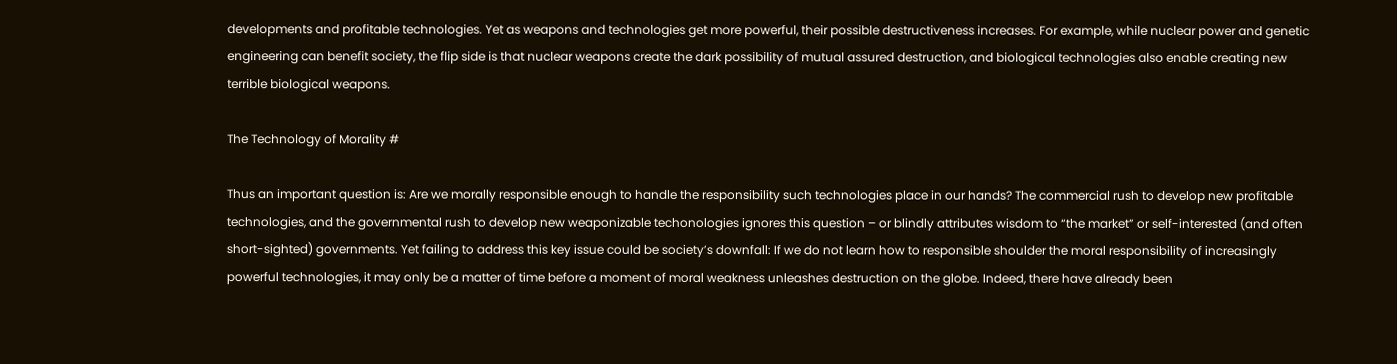developments and profitable technologies. Yet as weapons and technologies get more powerful, their possible destructiveness increases. For example, while nuclear power and genetic engineering can benefit society, the flip side is that nuclear weapons create the dark possibility of mutual assured destruction, and biological technologies also enable creating new terrible biological weapons.

The Technology of Morality #

Thus an important question is: Are we morally responsible enough to handle the responsibility such technologies place in our hands? The commercial rush to develop new profitable technologies, and the governmental rush to develop new weaponizable techonologies ignores this question – or blindly attributes wisdom to “the market” or self-interested (and often short-sighted) governments. Yet failing to address this key issue could be society’s downfall: If we do not learn how to responsible shoulder the moral responsibility of increasingly powerful technologies, it may only be a matter of time before a moment of moral weakness unleashes destruction on the globe. Indeed, there have already been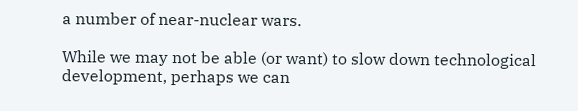a number of near-nuclear wars.

While we may not be able (or want) to slow down technological development, perhaps we can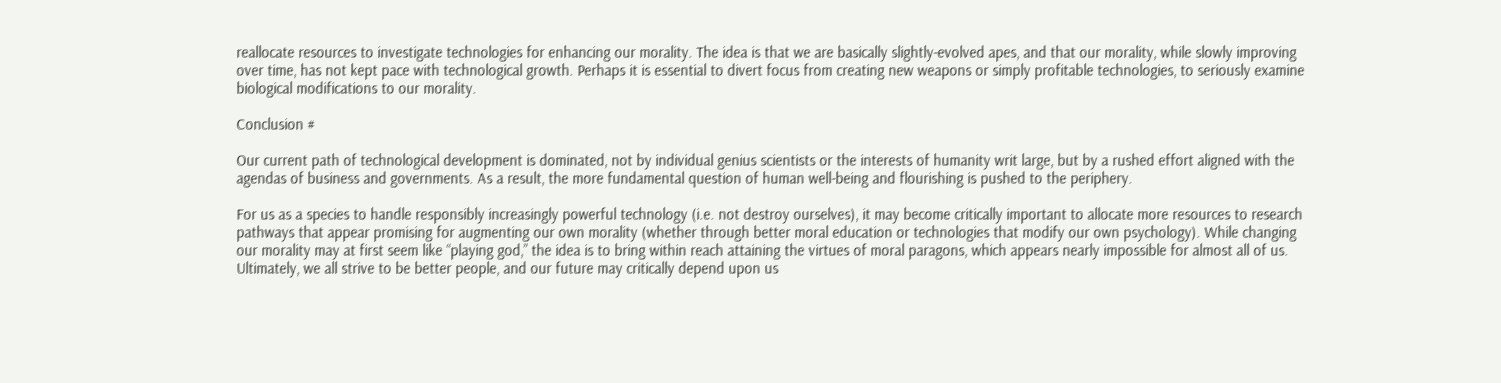reallocate resources to investigate technologies for enhancing our morality. The idea is that we are basically slightly-evolved apes, and that our morality, while slowly improving over time, has not kept pace with technological growth. Perhaps it is essential to divert focus from creating new weapons or simply profitable technologies, to seriously examine biological modifications to our morality.

Conclusion #

Our current path of technological development is dominated, not by individual genius scientists or the interests of humanity writ large, but by a rushed effort aligned with the agendas of business and governments. As a result, the more fundamental question of human well-being and flourishing is pushed to the periphery.

For us as a species to handle responsibly increasingly powerful technology (i.e. not destroy ourselves), it may become critically important to allocate more resources to research pathways that appear promising for augmenting our own morality (whether through better moral education or technologies that modify our own psychology). While changing our morality may at first seem like “playing god,” the idea is to bring within reach attaining the virtues of moral paragons, which appears nearly impossible for almost all of us. Ultimately, we all strive to be better people, and our future may critically depend upon us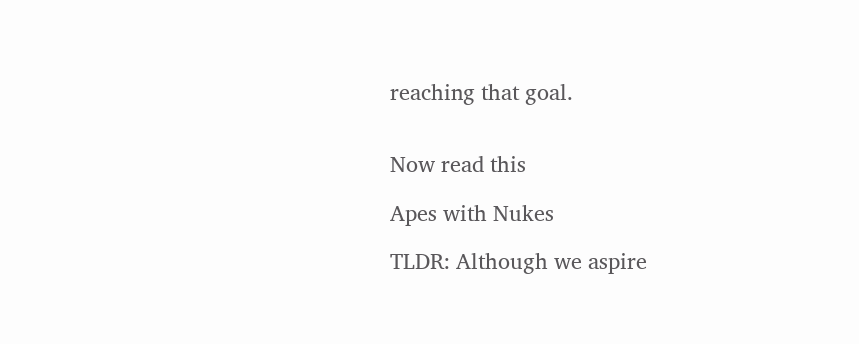reaching that goal.


Now read this

Apes with Nukes

TLDR: Although we aspire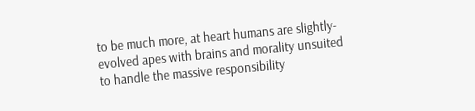to be much more, at heart humans are slightly-evolved apes with brains and morality unsuited to handle the massive responsibility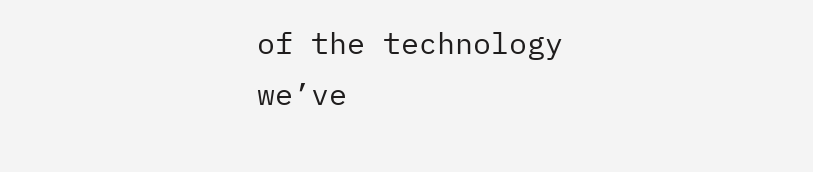of the technology we’ve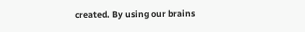created. By using our brains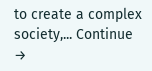to create a complex society,... Continue →